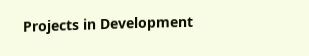Projects in Development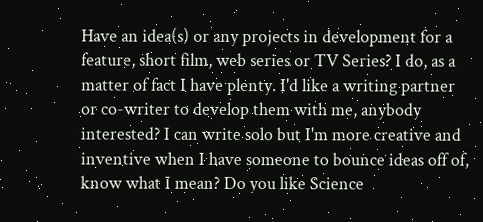Have an idea(s) or any projects in development for a feature, short film, web series or TV Series? I do, as a matter of fact I have plenty. I'd like a writing partner or co-writer to develop them with me, anybody interested? I can write solo but I'm more creative and inventive when I have someone to bounce ideas off of, know what I mean? Do you like Science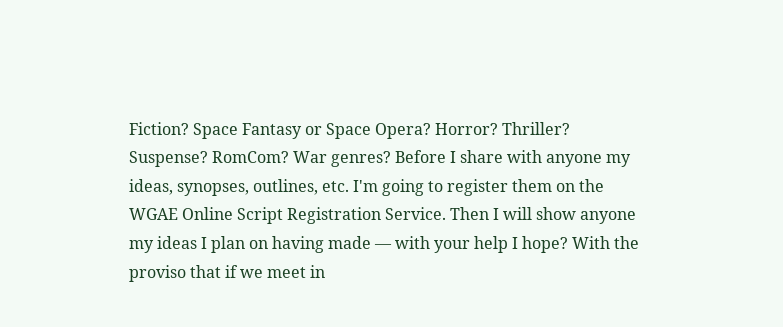Fiction? Space Fantasy or Space Opera? Horror? Thriller? Suspense? RomCom? War genres? Before I share with anyone my ideas, synopses, outlines, etc. I'm going to register them on the WGAE Online Script Registration Service. Then I will show anyone my ideas I plan on having made — with your help I hope? With the proviso that if we meet in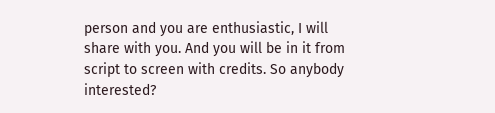person and you are enthusiastic, I will share with you. And you will be in it from script to screen with credits. So anybody interested?